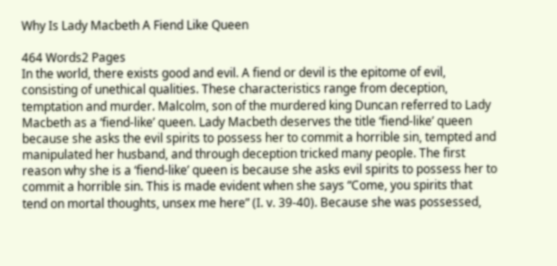Why Is Lady Macbeth A Fiend Like Queen

464 Words2 Pages
In the world, there exists good and evil. A fiend or devil is the epitome of evil, consisting of unethical qualities. These characteristics range from deception, temptation and murder. Malcolm, son of the murdered king Duncan referred to Lady Macbeth as a ‘fiend-like’ queen. Lady Macbeth deserves the title ‘fiend-like’ queen because she asks the evil spirits to possess her to commit a horrible sin, tempted and manipulated her husband, and through deception tricked many people. The first reason why she is a ‘fiend-like’ queen is because she asks evil spirits to possess her to commit a horrible sin. This is made evident when she says “Come, you spirits that tend on mortal thoughts, unsex me here” (I. v. 39-40). Because she was possessed,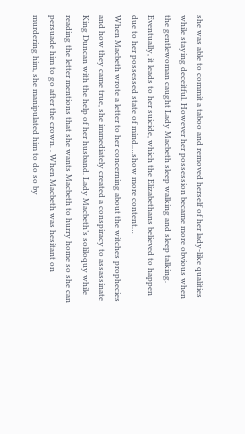she was able to commit a taboo and removed herself of her lady-like qualities while staying deceitful. However her possession became more obvious when the gentlewoman caught Lady Macbeth sleep walking and sleep talking. Eventually, it leads to her suicide, which the Elizabethans believed to happen due to her possessed state of mind.…show more content…
When Macbeth wrote a letter to her concerning about the witches prophecies and how they came true, she immediately created a conspiracy to assassinate King Duncan with the help of her husband. Lady Macbeth’s soliloquy while reading the letter mentions that she wants Macbeth to hurry home so she can persuade him to go after the crown. . When Macbeth was hesitant on murdering him, she manipulated him to do so by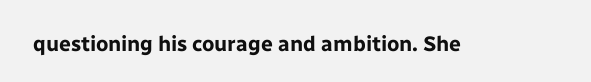questioning his courage and ambition. She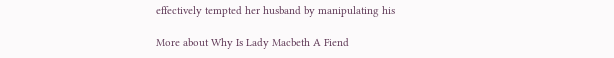effectively tempted her husband by manipulating his

More about Why Is Lady Macbeth A Fiend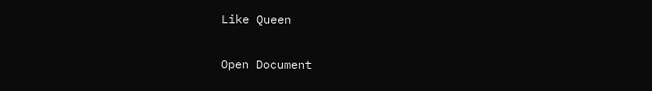Like Queen

Open Document